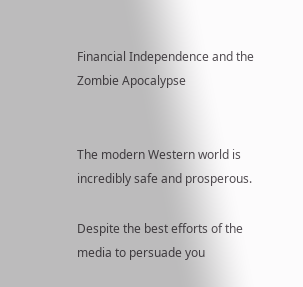Financial Independence and the Zombie Apocalypse


The modern Western world is incredibly safe and prosperous.

Despite the best efforts of the media to persuade you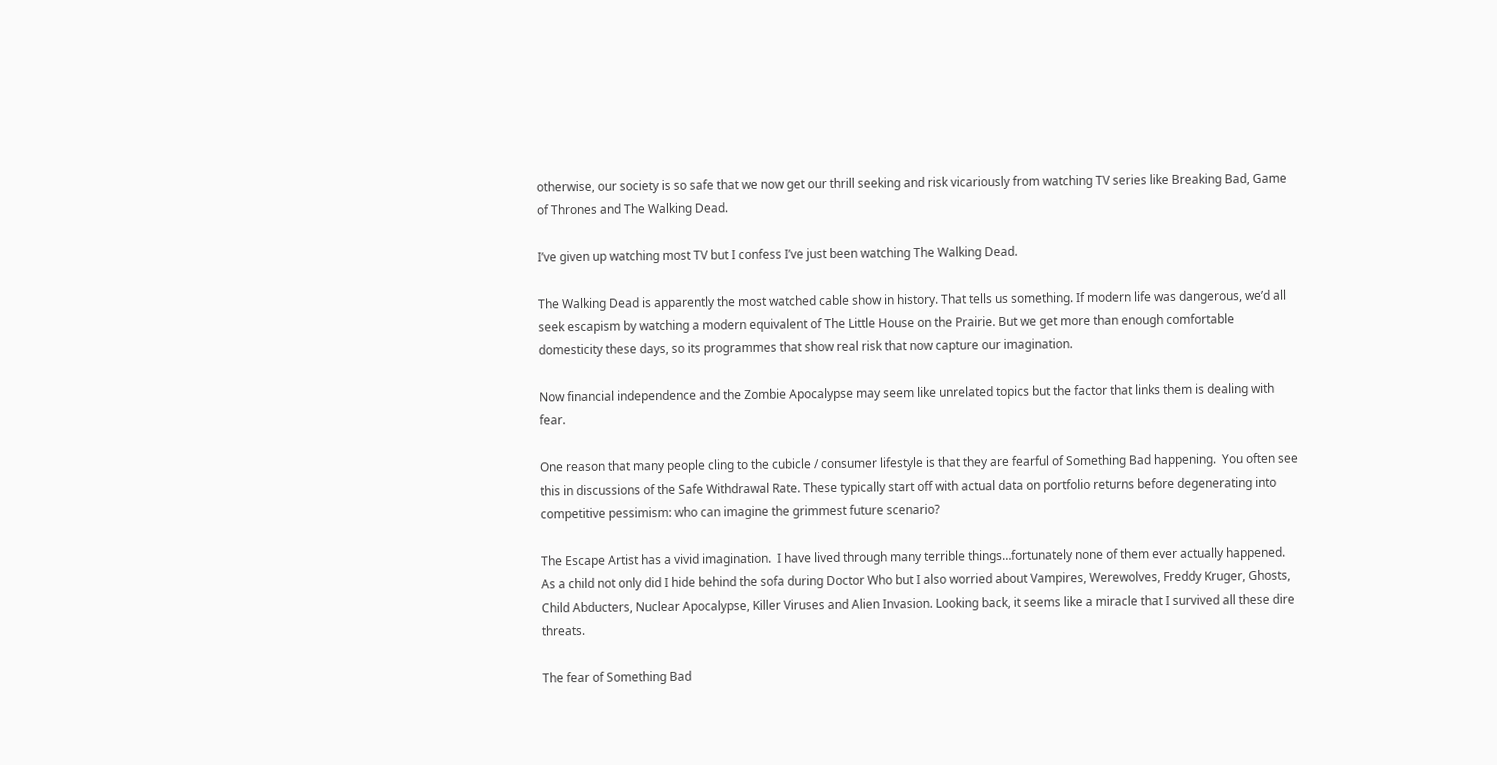otherwise, our society is so safe that we now get our thrill seeking and risk vicariously from watching TV series like Breaking Bad, Game of Thrones and The Walking Dead.

I’ve given up watching most TV but I confess I’ve just been watching The Walking Dead.

The Walking Dead is apparently the most watched cable show in history. That tells us something. If modern life was dangerous, we’d all seek escapism by watching a modern equivalent of The Little House on the Prairie. But we get more than enough comfortable domesticity these days, so its programmes that show real risk that now capture our imagination.

Now financial independence and the Zombie Apocalypse may seem like unrelated topics but the factor that links them is dealing with fear.

One reason that many people cling to the cubicle / consumer lifestyle is that they are fearful of Something Bad happening.  You often see this in discussions of the Safe Withdrawal Rate. These typically start off with actual data on portfolio returns before degenerating into competitive pessimism: who can imagine the grimmest future scenario?

The Escape Artist has a vivid imagination.  I have lived through many terrible things…fortunately none of them ever actually happened. As a child not only did I hide behind the sofa during Doctor Who but I also worried about Vampires, Werewolves, Freddy Kruger, Ghosts, Child Abducters, Nuclear Apocalypse, Killer Viruses and Alien Invasion. Looking back, it seems like a miracle that I survived all these dire threats.

The fear of Something Bad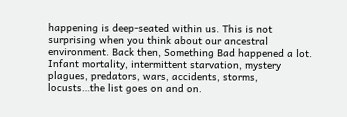happening is deep-seated within us. This is not surprising when you think about our ancestral environment. Back then, Something Bad happened a lot. Infant mortality, intermittent starvation, mystery plagues, predators, wars, accidents, storms, locusts…the list goes on and on.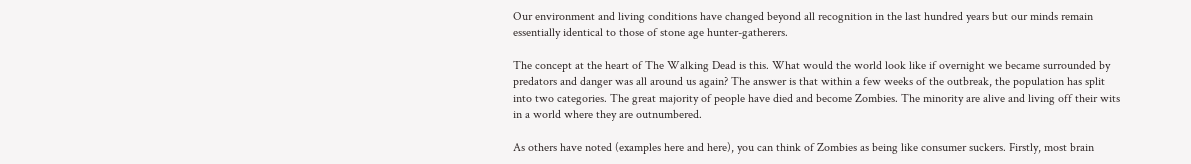Our environment and living conditions have changed beyond all recognition in the last hundred years but our minds remain essentially identical to those of stone age hunter-gatherers.

The concept at the heart of The Walking Dead is this. What would the world look like if overnight we became surrounded by predators and danger was all around us again? The answer is that within a few weeks of the outbreak, the population has split into two categories. The great majority of people have died and become Zombies. The minority are alive and living off their wits in a world where they are outnumbered.

As others have noted (examples here and here), you can think of Zombies as being like consumer suckers. Firstly, most brain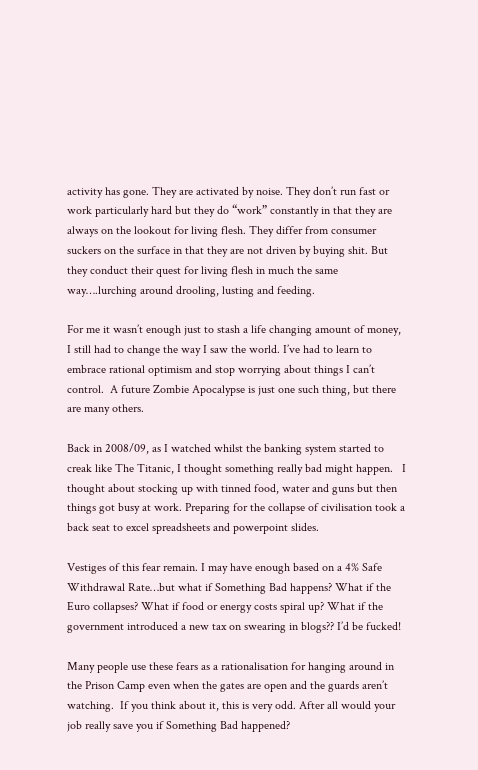activity has gone. They are activated by noise. They don’t run fast or work particularly hard but they do “work” constantly in that they are always on the lookout for living flesh. They differ from consumer suckers on the surface in that they are not driven by buying shit. But they conduct their quest for living flesh in much the same way….lurching around drooling, lusting and feeding.

For me it wasn’t enough just to stash a life changing amount of money, I still had to change the way I saw the world. I’ve had to learn to embrace rational optimism and stop worrying about things I can’t control.  A future Zombie Apocalypse is just one such thing, but there are many others.

Back in 2008/09, as I watched whilst the banking system started to creak like The Titanic, I thought something really bad might happen.   I thought about stocking up with tinned food, water and guns but then things got busy at work. Preparing for the collapse of civilisation took a back seat to excel spreadsheets and powerpoint slides.

Vestiges of this fear remain. I may have enough based on a 4% Safe Withdrawal Rate…but what if Something Bad happens? What if the Euro collapses? What if food or energy costs spiral up? What if the government introduced a new tax on swearing in blogs?? I’d be fucked!

Many people use these fears as a rationalisation for hanging around in the Prison Camp even when the gates are open and the guards aren’t watching.  If you think about it, this is very odd. After all would your job really save you if Something Bad happened?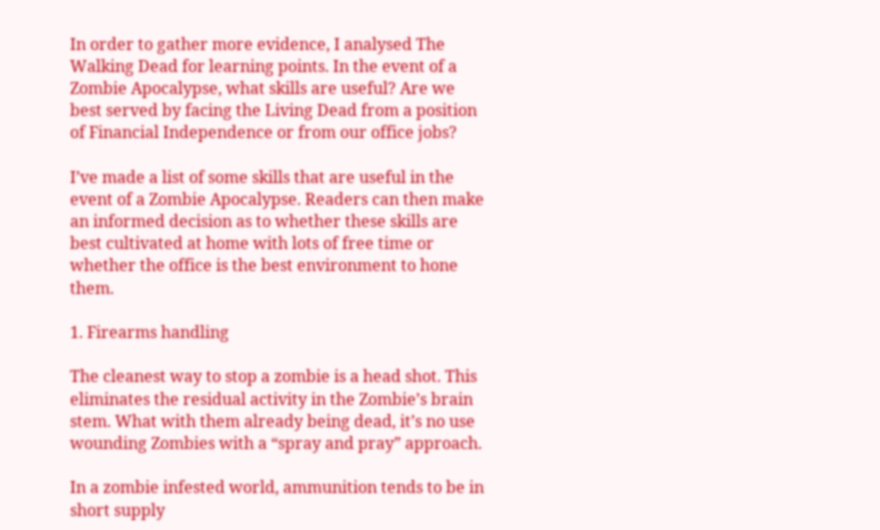In order to gather more evidence, I analysed The Walking Dead for learning points. In the event of a Zombie Apocalypse, what skills are useful? Are we best served by facing the Living Dead from a position of Financial Independence or from our office jobs?

I’ve made a list of some skills that are useful in the event of a Zombie Apocalypse. Readers can then make an informed decision as to whether these skills are best cultivated at home with lots of free time or whether the office is the best environment to hone them.

1. Firearms handling

The cleanest way to stop a zombie is a head shot. This eliminates the residual activity in the Zombie’s brain stem. What with them already being dead, it’s no use wounding Zombies with a “spray and pray” approach.

In a zombie infested world, ammunition tends to be in short supply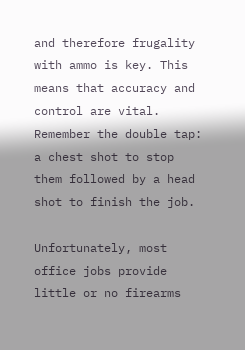and therefore frugality with ammo is key. This means that accuracy and control are vital. Remember the double tap: a chest shot to stop them followed by a head shot to finish the job.

Unfortunately, most office jobs provide little or no firearms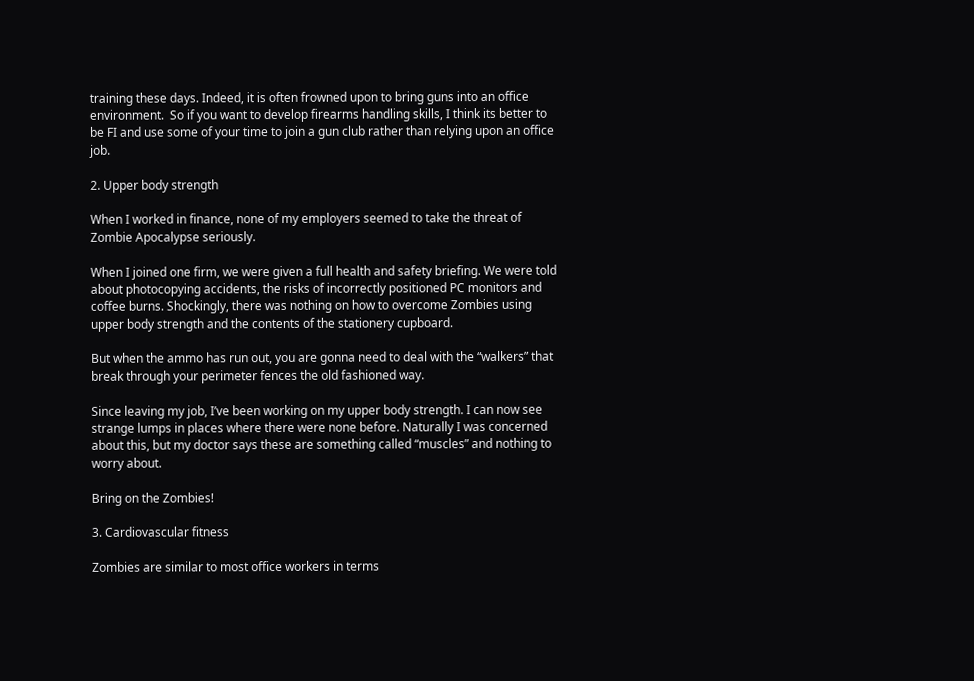training these days. Indeed, it is often frowned upon to bring guns into an office environment.  So if you want to develop firearms handling skills, I think its better to be FI and use some of your time to join a gun club rather than relying upon an office job.

2. Upper body strength

When I worked in finance, none of my employers seemed to take the threat of Zombie Apocalypse seriously.

When I joined one firm, we were given a full health and safety briefing. We were told about photocopying accidents, the risks of incorrectly positioned PC monitors and coffee burns. Shockingly, there was nothing on how to overcome Zombies using upper body strength and the contents of the stationery cupboard.

But when the ammo has run out, you are gonna need to deal with the “walkers” that break through your perimeter fences the old fashioned way.

Since leaving my job, I’ve been working on my upper body strength. I can now see strange lumps in places where there were none before. Naturally I was concerned about this, but my doctor says these are something called “muscles” and nothing to worry about.

Bring on the Zombies!

3. Cardiovascular fitness

Zombies are similar to most office workers in terms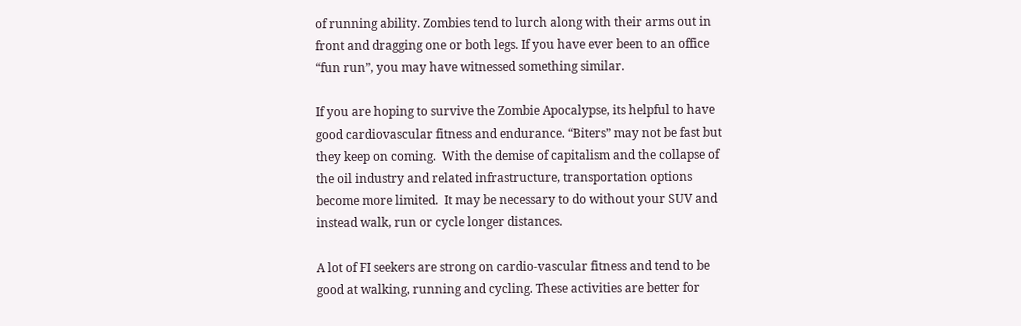of running ability. Zombies tend to lurch along with their arms out in front and dragging one or both legs. If you have ever been to an office “fun run”, you may have witnessed something similar.

If you are hoping to survive the Zombie Apocalypse, its helpful to have good cardiovascular fitness and endurance. “Biters” may not be fast but they keep on coming.  With the demise of capitalism and the collapse of the oil industry and related infrastructure, transportation options become more limited.  It may be necessary to do without your SUV and instead walk, run or cycle longer distances.

A lot of FI seekers are strong on cardio-vascular fitness and tend to be good at walking, running and cycling. These activities are better for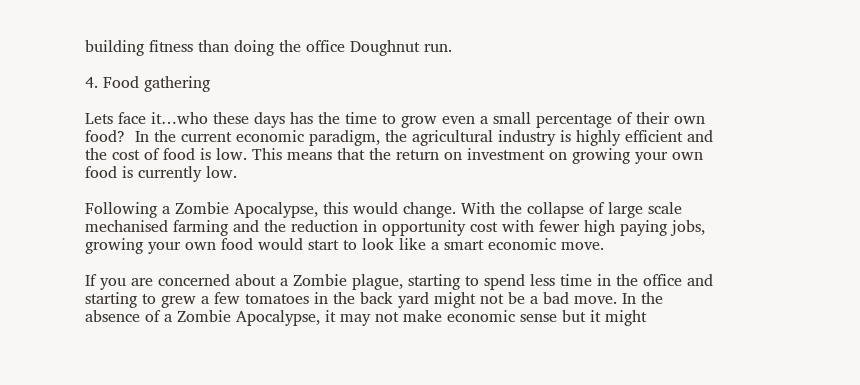building fitness than doing the office Doughnut run.

4. Food gathering

Lets face it…who these days has the time to grow even a small percentage of their own food?  In the current economic paradigm, the agricultural industry is highly efficient and the cost of food is low. This means that the return on investment on growing your own food is currently low.

Following a Zombie Apocalypse, this would change. With the collapse of large scale mechanised farming and the reduction in opportunity cost with fewer high paying jobs, growing your own food would start to look like a smart economic move.

If you are concerned about a Zombie plague, starting to spend less time in the office and starting to grew a few tomatoes in the back yard might not be a bad move. In the absence of a Zombie Apocalypse, it may not make economic sense but it might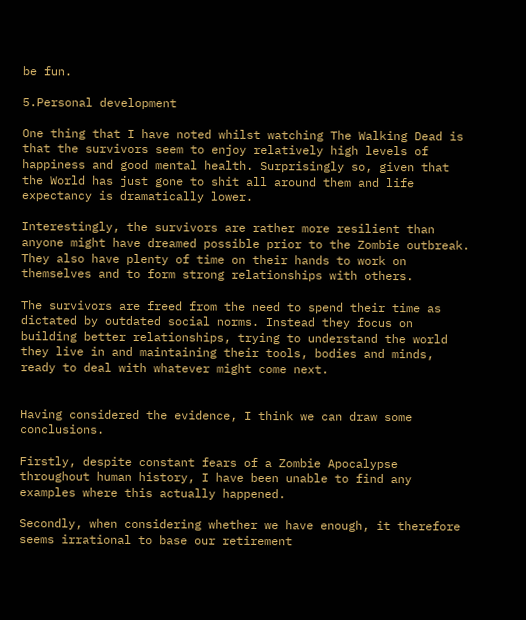be fun.

5.Personal development

One thing that I have noted whilst watching The Walking Dead is that the survivors seem to enjoy relatively high levels of happiness and good mental health. Surprisingly so, given that the World has just gone to shit all around them and life expectancy is dramatically lower.

Interestingly, the survivors are rather more resilient than anyone might have dreamed possible prior to the Zombie outbreak. They also have plenty of time on their hands to work on themselves and to form strong relationships with others.

The survivors are freed from the need to spend their time as dictated by outdated social norms. Instead they focus on building better relationships, trying to understand the world they live in and maintaining their tools, bodies and minds, ready to deal with whatever might come next.


Having considered the evidence, I think we can draw some conclusions.

Firstly, despite constant fears of a Zombie Apocalypse throughout human history, I have been unable to find any examples where this actually happened.

Secondly, when considering whether we have enough, it therefore seems irrational to base our retirement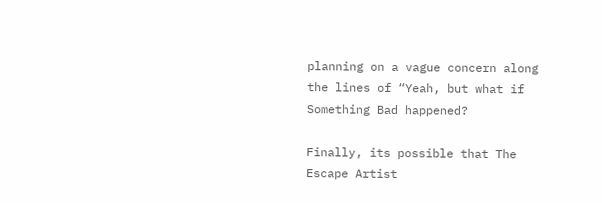planning on a vague concern along the lines of “Yeah, but what if Something Bad happened?

Finally, its possible that The Escape Artist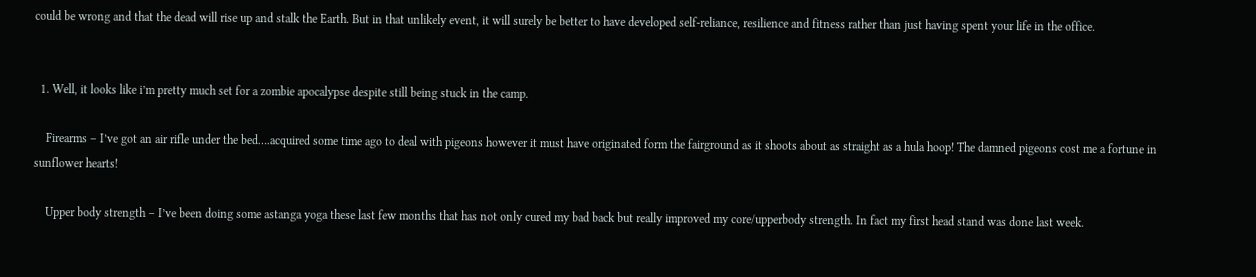could be wrong and that the dead will rise up and stalk the Earth. But in that unlikely event, it will surely be better to have developed self-reliance, resilience and fitness rather than just having spent your life in the office.


  1. Well, it looks like i’m pretty much set for a zombie apocalypse despite still being stuck in the camp.

    Firearms – I’ve got an air rifle under the bed….acquired some time ago to deal with pigeons however it must have originated form the fairground as it shoots about as straight as a hula hoop! The damned pigeons cost me a fortune in sunflower hearts!

    Upper body strength – I’ve been doing some astanga yoga these last few months that has not only cured my bad back but really improved my core/upperbody strength. In fact my first head stand was done last week.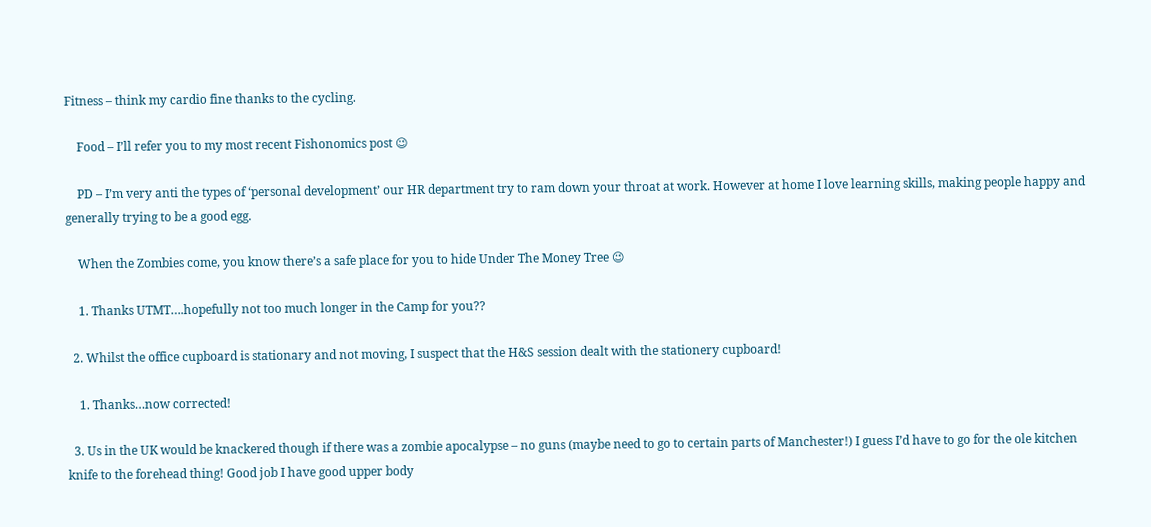Fitness – think my cardio fine thanks to the cycling.

    Food – I’ll refer you to my most recent Fishonomics post 😉

    PD – I’m very anti the types of ‘personal development’ our HR department try to ram down your throat at work. However at home I love learning skills, making people happy and generally trying to be a good egg.

    When the Zombies come, you know there’s a safe place for you to hide Under The Money Tree 😉

    1. Thanks UTMT….hopefully not too much longer in the Camp for you??

  2. Whilst the office cupboard is stationary and not moving, I suspect that the H&S session dealt with the stationery cupboard!

    1. Thanks…now corrected!

  3. Us in the UK would be knackered though if there was a zombie apocalypse – no guns (maybe need to go to certain parts of Manchester!) I guess I’d have to go for the ole kitchen knife to the forehead thing! Good job I have good upper body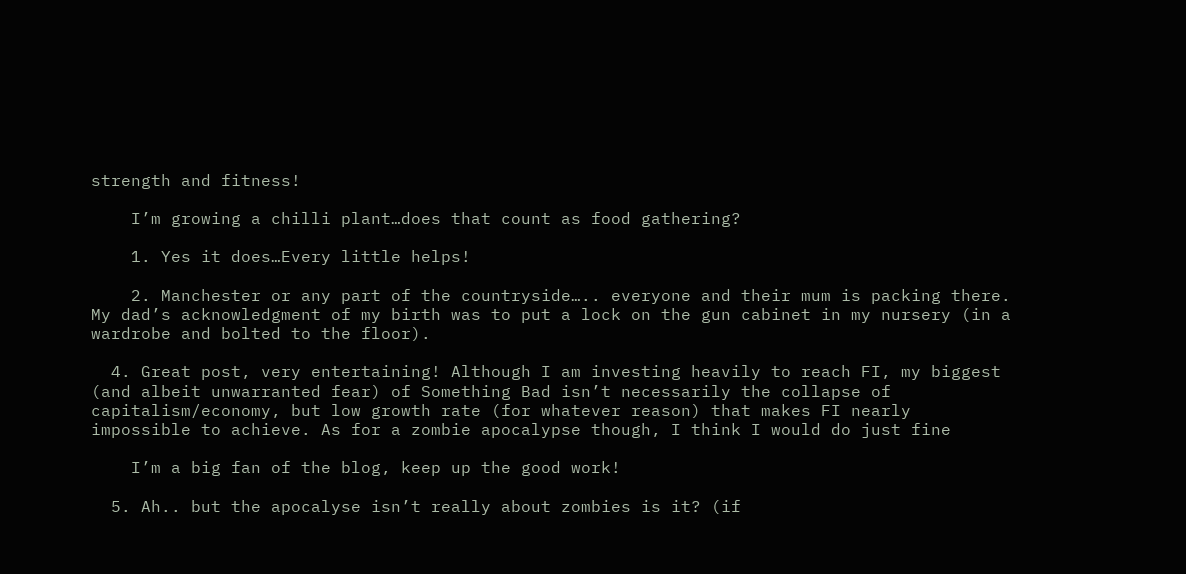strength and fitness!

    I’m growing a chilli plant…does that count as food gathering?

    1. Yes it does…Every little helps!

    2. Manchester or any part of the countryside….. everyone and their mum is packing there. My dad’s acknowledgment of my birth was to put a lock on the gun cabinet in my nursery (in a wardrobe and bolted to the floor).

  4. Great post, very entertaining! Although I am investing heavily to reach FI, my biggest (and albeit unwarranted fear) of Something Bad isn’t necessarily the collapse of capitalism/economy, but low growth rate (for whatever reason) that makes FI nearly impossible to achieve. As for a zombie apocalypse though, I think I would do just fine

    I’m a big fan of the blog, keep up the good work!

  5. Ah.. but the apocalyse isn’t really about zombies is it? (if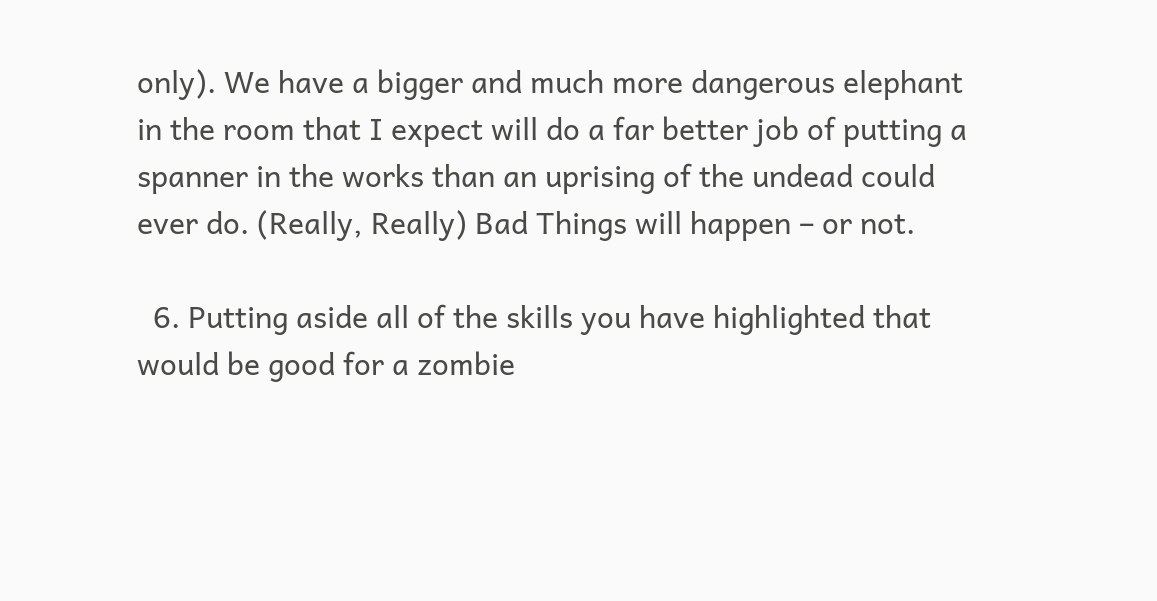only). We have a bigger and much more dangerous elephant in the room that I expect will do a far better job of putting a spanner in the works than an uprising of the undead could ever do. (Really, Really) Bad Things will happen – or not.

  6. Putting aside all of the skills you have highlighted that would be good for a zombie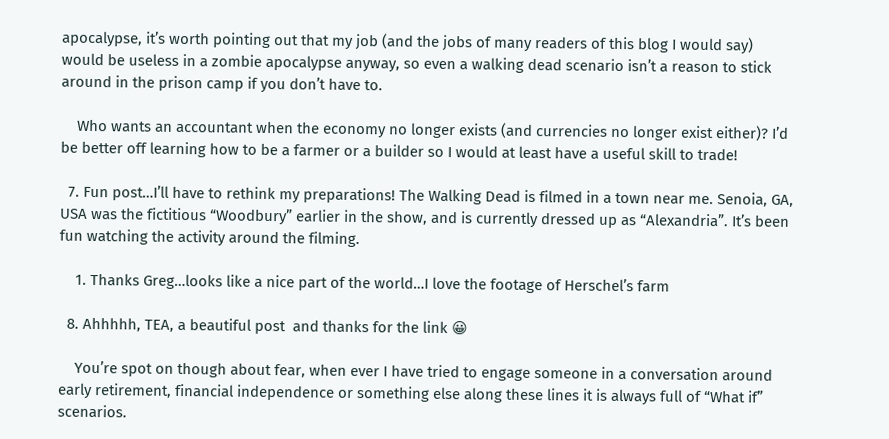apocalypse, it’s worth pointing out that my job (and the jobs of many readers of this blog I would say) would be useless in a zombie apocalypse anyway, so even a walking dead scenario isn’t a reason to stick around in the prison camp if you don’t have to.

    Who wants an accountant when the economy no longer exists (and currencies no longer exist either)? I’d be better off learning how to be a farmer or a builder so I would at least have a useful skill to trade!

  7. Fun post…I’ll have to rethink my preparations! The Walking Dead is filmed in a town near me. Senoia, GA, USA was the fictitious “Woodbury” earlier in the show, and is currently dressed up as “Alexandria”. It’s been fun watching the activity around the filming.

    1. Thanks Greg…looks like a nice part of the world…I love the footage of Herschel’s farm

  8. Ahhhhh, TEA, a beautiful post  and thanks for the link 😀

    You’re spot on though about fear, when ever I have tried to engage someone in a conversation around early retirement, financial independence or something else along these lines it is always full of “What if” scenarios.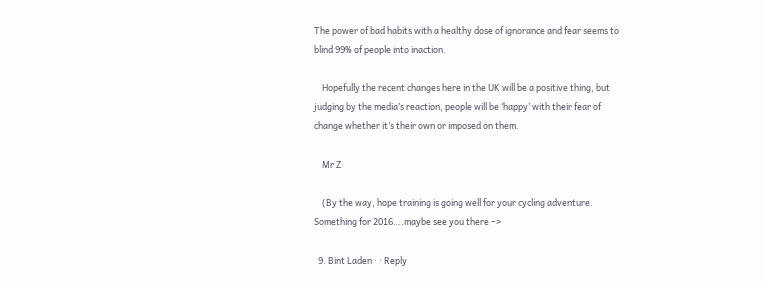The power of bad habits with a healthy dose of ignorance and fear seems to blind 99% of people into inaction.

    Hopefully the recent changes here in the UK will be a positive thing, but judging by the media’s reaction, people will be ‘happy’ with their fear of change whether it’s their own or imposed on them.

    Mr Z

    (By the way, hope training is going well for your cycling adventure. Something for 2016….maybe see you there –>

  9. Bint Laden · · Reply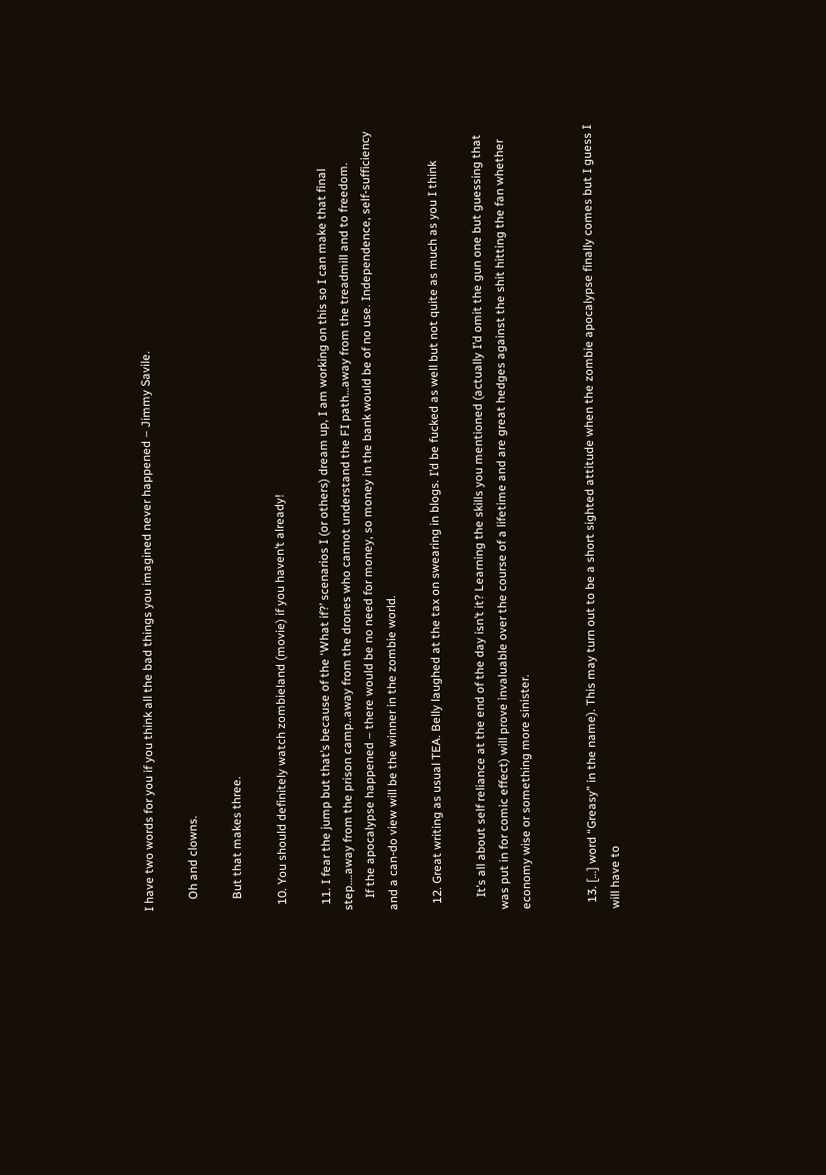I have two words for you if you think all the bad things you imagined never happened – Jimmy Savile.

    Oh and clowns.

    But that makes three.

  10. You should definitely watch zombieland (movie) if you haven’t already!

  11. I fear the jump but that’s because of the ‘What if?’ scenarios I (or others) dream up, I am working on this so I can make that final step….away from the prison camp..away from the drones who cannot understand the FI path…away from the treadmill and to freedom.
    If the apocalypse happened – there would be no need for money, so money in the bank would be of no use. Independence, self-sufficiency and a can-do view will be the winner in the zombie world.

  12. Great writing as usual TEA. Belly laughed at the tax on swearing in blogs. I’d be fucked as well but not quite as much as you I think

    It’s all about self reliance at the end of the day isn’t it? Learning the skills you mentioned (actually I’d omit the gun one but guessing that was put in for comic effect) will prove invaluable over the course of a lifetime and are great hedges against the shit hitting the fan whether economy wise or something more sinister.


  13. […] word “Greasy” in the name). This may turn out to be a short sighted attitude when the zombie apocalypse finally comes but I guess I will have to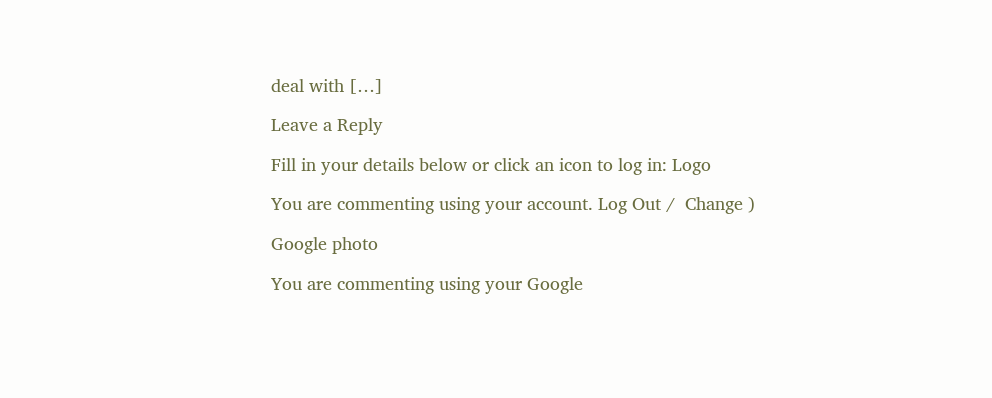deal with […]

Leave a Reply

Fill in your details below or click an icon to log in: Logo

You are commenting using your account. Log Out /  Change )

Google photo

You are commenting using your Google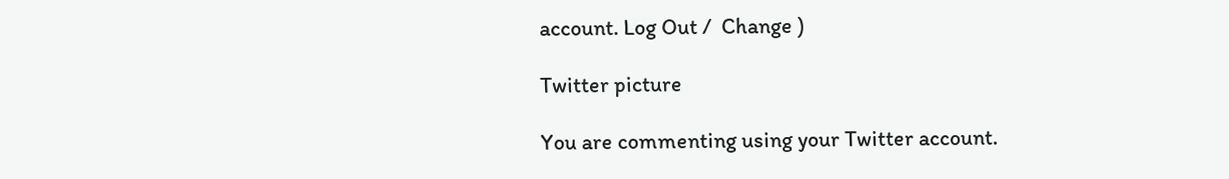account. Log Out /  Change )

Twitter picture

You are commenting using your Twitter account.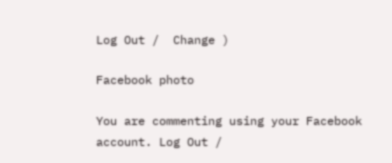Log Out /  Change )

Facebook photo

You are commenting using your Facebook account. Log Out /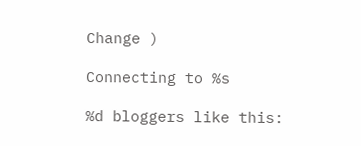Change )

Connecting to %s

%d bloggers like this: